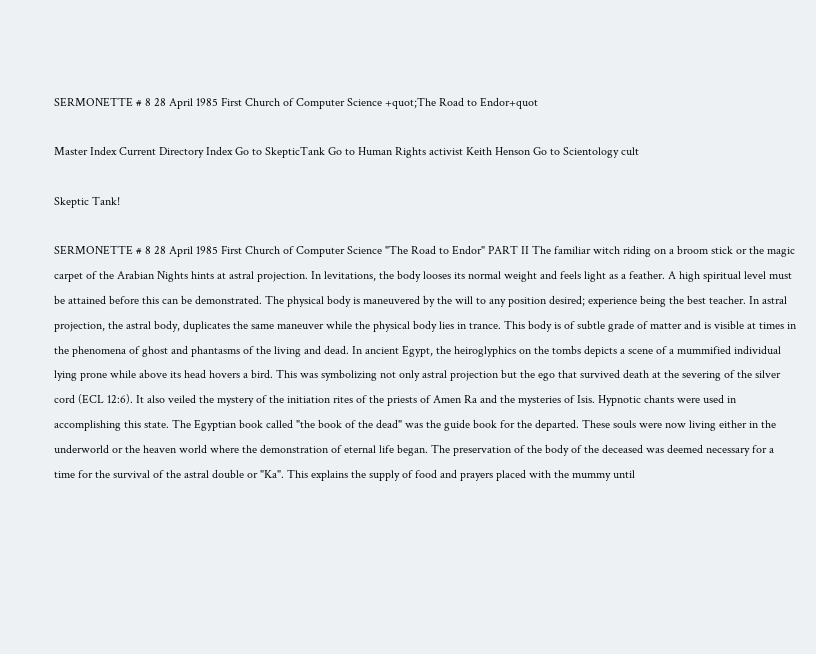SERMONETTE # 8 28 April 1985 First Church of Computer Science +quot;The Road to Endor+quot

Master Index Current Directory Index Go to SkepticTank Go to Human Rights activist Keith Henson Go to Scientology cult

Skeptic Tank!

SERMONETTE # 8 28 April 1985 First Church of Computer Science "The Road to Endor" PART II The familiar witch riding on a broom stick or the magic carpet of the Arabian Nights hints at astral projection. In levitations, the body looses its normal weight and feels light as a feather. A high spiritual level must be attained before this can be demonstrated. The physical body is maneuvered by the will to any position desired; experience being the best teacher. In astral projection, the astral body, duplicates the same maneuver while the physical body lies in trance. This body is of subtle grade of matter and is visible at times in the phenomena of ghost and phantasms of the living and dead. In ancient Egypt, the heiroglyphics on the tombs depicts a scene of a mummified individual lying prone while above its head hovers a bird. This was symbolizing not only astral projection but the ego that survived death at the severing of the silver cord (ECL 12:6). It also veiled the mystery of the initiation rites of the priests of Amen Ra and the mysteries of Isis. Hypnotic chants were used in accomplishing this state. The Egyptian book called "the book of the dead" was the guide book for the departed. These souls were now living either in the underworld or the heaven world where the demonstration of eternal life began. The preservation of the body of the deceased was deemed necessary for a time for the survival of the astral double or "Ka". This explains the supply of food and prayers placed with the mummy until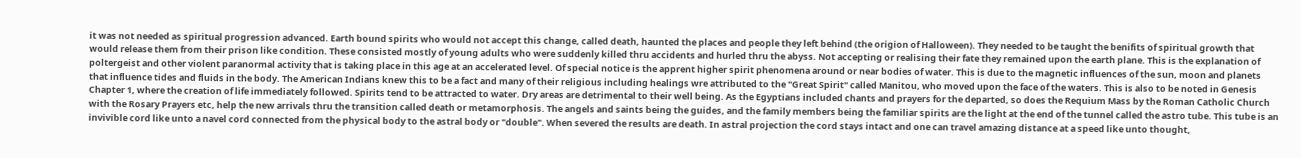it was not needed as spiritual progression advanced. Earth bound spirits who would not accept this change, called death, haunted the places and people they left behind (the origion of Halloween). They needed to be taught the benifits of spiritual growth that would release them from their prison like condition. These consisted mostly of young adults who were suddenly killed thru accidents and hurled thru the abyss. Not accepting or realising their fate they remained upon the earth plane. This is the explanation of poltergeist and other violent paranormal activity that is taking place in this age at an accelerated level. Of special notice is the apprent higher spirit phenomena around or near bodies of water. This is due to the magnetic influences of the sun, moon and planets that influence tides and fluids in the body. The American Indians knew this to be a fact and many of their religious including healings wre attributed to the "Great Spirit" called Manitou, who moved upon the face of the waters. This is also to be noted in Genesis Chapter 1, where the creation of life immediately followed. Spirits tend to be attracted to water. Dry areas are detrimental to their well being. As the Egyptians included chants and prayers for the departed, so does the Requium Mass by the Roman Catholic Church with the Rosary Prayers etc, help the new arrivals thru the transition called death or metamorphosis. The angels and saints being the guides, and the family members being the familiar spirits are the light at the end of the tunnel called the astro tube. This tube is an invivible cord like unto a navel cord connected from the physical body to the astral body or "double". When severed the results are death. In astral projection the cord stays intact and one can travel amazing distance at a speed like unto thought,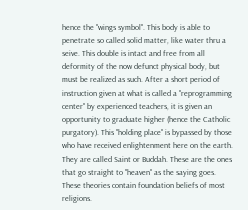hence the "wings symbol". This body is able to penetrate so called solid matter, like water thru a seive. This double is intact and free from all deformity of the now defunct physical body, but must be realized as such. After a short period of instruction given at what is called a "reprogramming center" by experienced teachers, it is given an opportunity to graduate higher (hence the Catholic purgatory). This "holding place" is bypassed by those who have received enlightenment here on the earth. They are called Saint or Buddah. These are the ones that go straight to "heaven" as the saying goes. These theories contain foundation beliefs of most religions.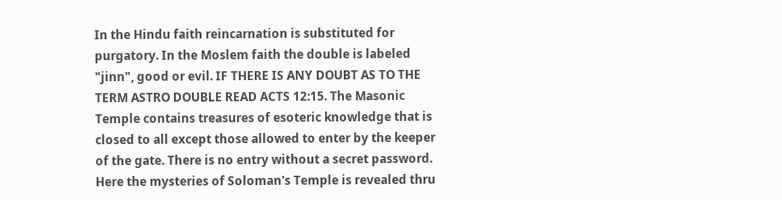In the Hindu faith reincarnation is substituted for purgatory. In the Moslem faith the double is labeled "jinn", good or evil. IF THERE IS ANY DOUBT AS TO THE TERM ASTRO DOUBLE READ ACTS 12:15. The Masonic Temple contains treasures of esoteric knowledge that is closed to all except those allowed to enter by the keeper of the gate. There is no entry without a secret password. Here the mysteries of Soloman's Temple is revealed thru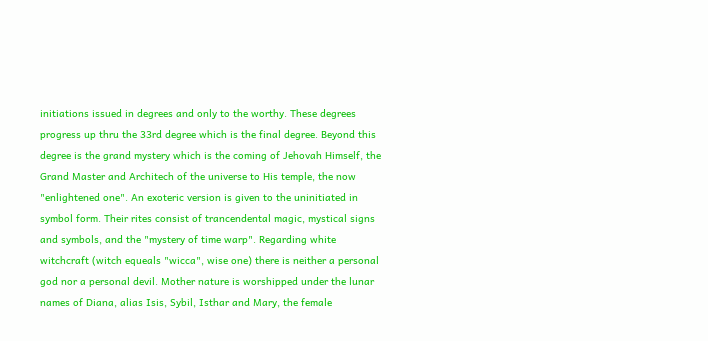initiations issued in degrees and only to the worthy. These degrees progress up thru the 33rd degree which is the final degree. Beyond this degree is the grand mystery which is the coming of Jehovah Himself, the Grand Master and Architech of the universe to His temple, the now "enlightened one". An exoteric version is given to the uninitiated in symbol form. Their rites consist of trancendental magic, mystical signs and symbols, and the "mystery of time warp". Regarding white witchcraft (witch equeals "wicca", wise one) there is neither a personal god nor a personal devil. Mother nature is worshipped under the lunar names of Diana, alias Isis, Sybil, Isthar and Mary, the female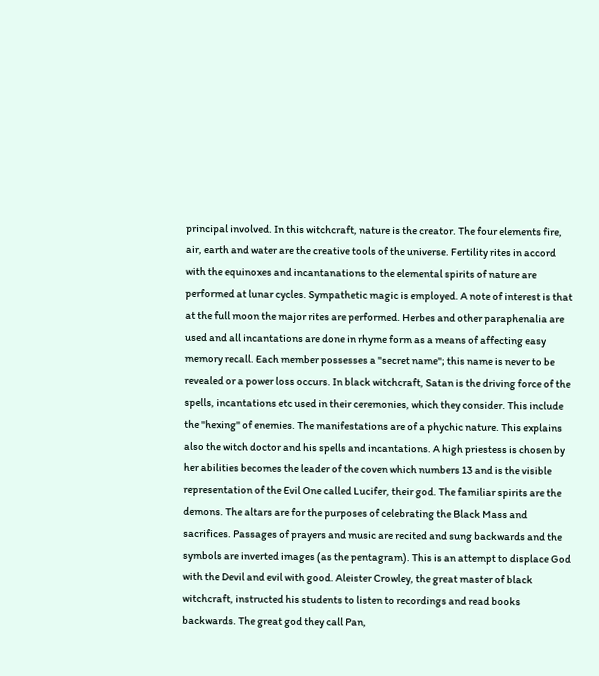principal involved. In this witchcraft, nature is the creator. The four elements fire, air, earth and water are the creative tools of the universe. Fertility rites in accord with the equinoxes and incantanations to the elemental spirits of nature are performed at lunar cycles. Sympathetic magic is employed. A note of interest is that at the full moon the major rites are performed. Herbes and other paraphenalia are used and all incantations are done in rhyme form as a means of affecting easy memory recall. Each member possesses a "secret name"; this name is never to be revealed or a power loss occurs. In black witchcraft, Satan is the driving force of the spells, incantations etc used in their ceremonies, which they consider. This include the "hexing" of enemies. The manifestations are of a phychic nature. This explains also the witch doctor and his spells and incantations. A high priestess is chosen by her abilities becomes the leader of the coven which numbers 13 and is the visible representation of the Evil One called Lucifer, their god. The familiar spirits are the demons. The altars are for the purposes of celebrating the Black Mass and sacrifices. Passages of prayers and music are recited and sung backwards and the symbols are inverted images (as the pentagram). This is an attempt to displace God with the Devil and evil with good. Aleister Crowley, the great master of black witchcraft, instructed his students to listen to recordings and read books backwards. The great god they call Pan,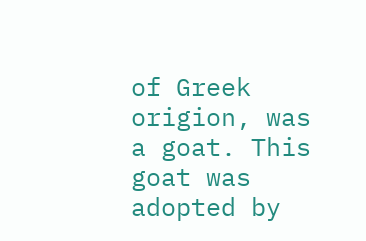of Greek origion, was a goat. This goat was adopted by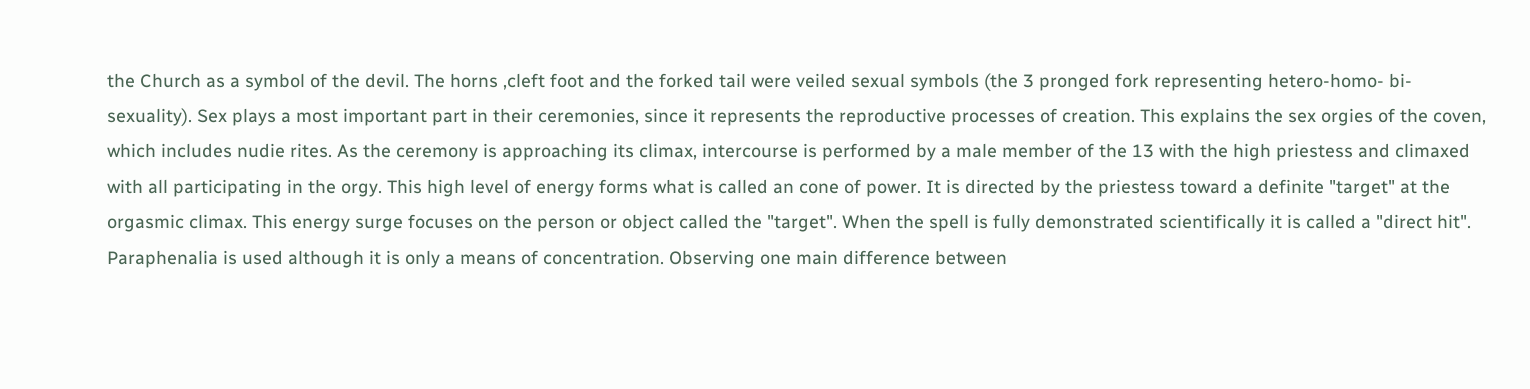the Church as a symbol of the devil. The horns ,cleft foot and the forked tail were veiled sexual symbols (the 3 pronged fork representing hetero-homo- bi-sexuality). Sex plays a most important part in their ceremonies, since it represents the reproductive processes of creation. This explains the sex orgies of the coven, which includes nudie rites. As the ceremony is approaching its climax, intercourse is performed by a male member of the 13 with the high priestess and climaxed with all participating in the orgy. This high level of energy forms what is called an cone of power. It is directed by the priestess toward a definite "target" at the orgasmic climax. This energy surge focuses on the person or object called the "target". When the spell is fully demonstrated scientifically it is called a "direct hit". Paraphenalia is used although it is only a means of concentration. Observing one main difference between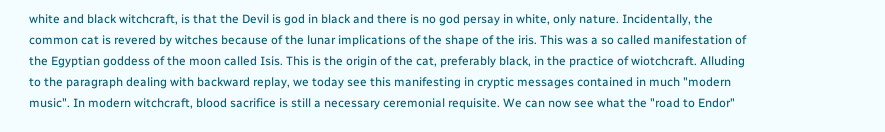white and black witchcraft, is that the Devil is god in black and there is no god persay in white, only nature. Incidentally, the common cat is revered by witches because of the lunar implications of the shape of the iris. This was a so called manifestation of the Egyptian goddess of the moon called Isis. This is the origin of the cat, preferably black, in the practice of wiotchcraft. Alluding to the paragraph dealing with backward replay, we today see this manifesting in cryptic messages contained in much "modern music". In modern witchcraft, blood sacrifice is still a necessary ceremonial requisite. We can now see what the "road to Endor"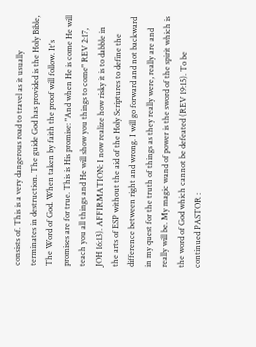consists of. This is a very dangerous road to travel as it usually terminates in destruction. The guide God has provided is the Holy Bible, The Word of God. When taken by faith the proof will follow. It's promises are for true. This is His promise: "And when He is come He will teach you all things and He will show you things to come" REV 2:17, JOH 16:13). AFFIRMATION: I now realize how risky it is to dabble in the arts of ESP without the aid of the Holy Scriptures to define the difference between right and wrong. I will go forward and not backward in my quest for the truth of things as they really were, really are and really will be. My magic wand of power is the sword of the spirit which is the word of God which cannot be defeated (REV 19:15). To be continued PASTOR :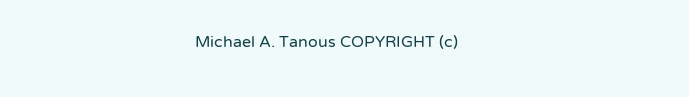Michael A. Tanous COPYRIGHT (c)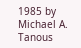1985 by Michael A. Tanous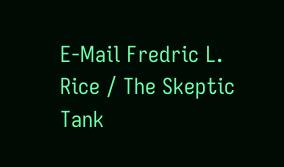E-Mail Fredric L. Rice / The Skeptic Tank